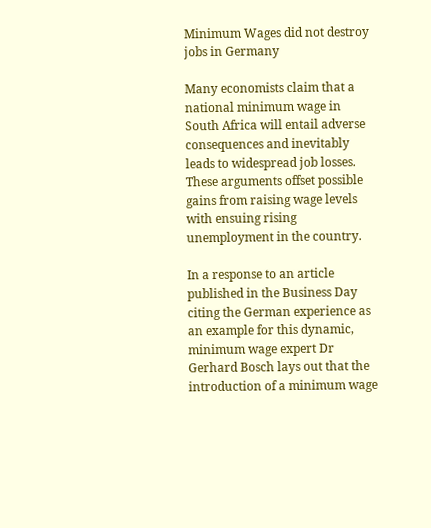Minimum Wages did not destroy jobs in Germany

Many economists claim that a national minimum wage in South Africa will entail adverse consequences and inevitably leads to widespread job losses. These arguments offset possible gains from raising wage levels with ensuing rising unemployment in the country.

In a response to an article published in the Business Day citing the German experience as an example for this dynamic, minimum wage expert Dr Gerhard Bosch lays out that the introduction of a minimum wage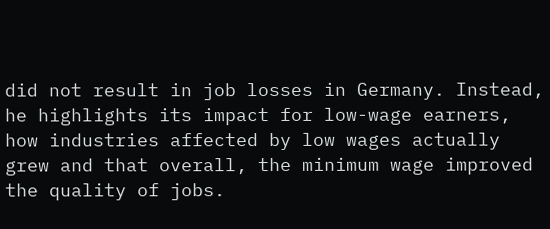did not result in job losses in Germany. Instead, he highlights its impact for low-wage earners, how industries affected by low wages actually grew and that overall, the minimum wage improved the quality of jobs.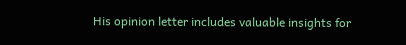His opinion letter includes valuable insights for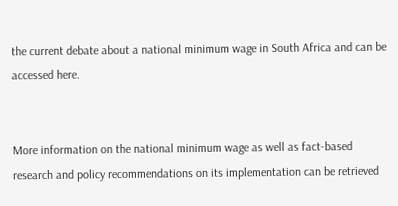the current debate about a national minimum wage in South Africa and can be accessed here.


More information on the national minimum wage as well as fact-based research and policy recommendations on its implementation can be retrieved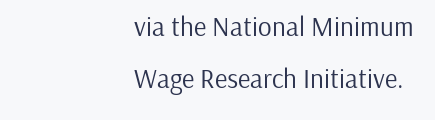via the National Minimum Wage Research Initiative.